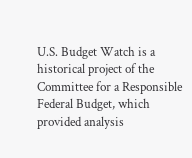U.S. Budget Watch is a historical project of the Committee for a Responsible Federal Budget, which provided analysis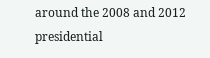around the 2008 and 2012 presidential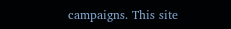campaigns. This site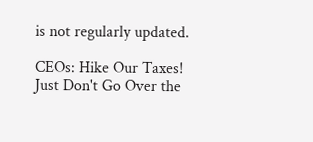is not regularly updated.

CEOs: Hike Our Taxes! Just Don't Go Over the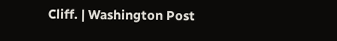Cliff. | Washington Post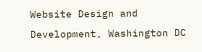Website Design and Development, Washington DC